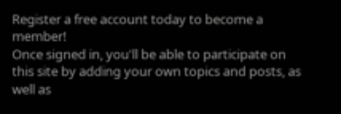Register a free account today to become a member!
Once signed in, you'll be able to participate on this site by adding your own topics and posts, as well as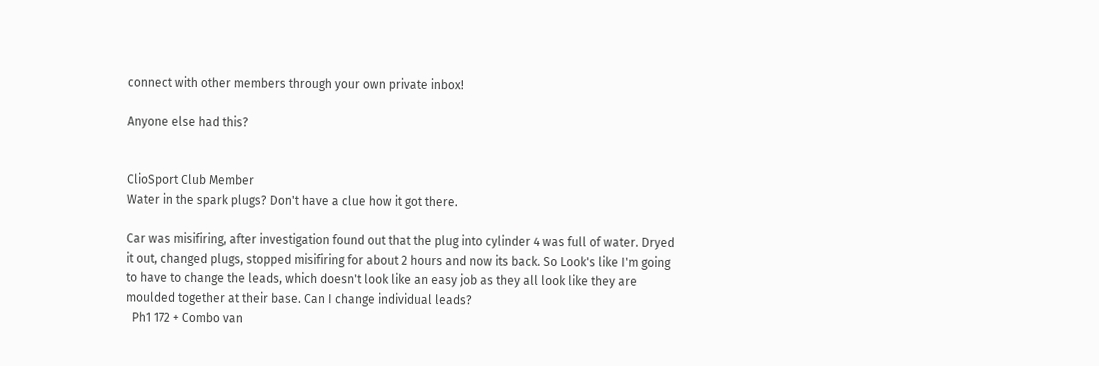connect with other members through your own private inbox!

Anyone else had this?


ClioSport Club Member
Water in the spark plugs? Don't have a clue how it got there.

Car was misifiring, after investigation found out that the plug into cylinder 4 was full of water. Dryed it out, changed plugs, stopped misifiring for about 2 hours and now its back. So Look's like I'm going to have to change the leads, which doesn't look like an easy job as they all look like they are moulded together at their base. Can I change individual leads?
  Ph1 172 + Combo van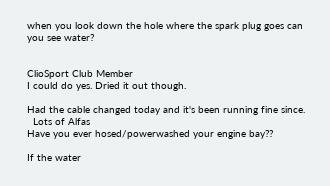when you look down the hole where the spark plug goes can you see water?


ClioSport Club Member
I could do yes. Dried it out though.

Had the cable changed today and it's been running fine since.
  Lots of Alfas
Have you ever hosed/powerwashed your engine bay??

If the water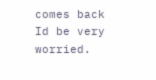comes back Id be very worried.